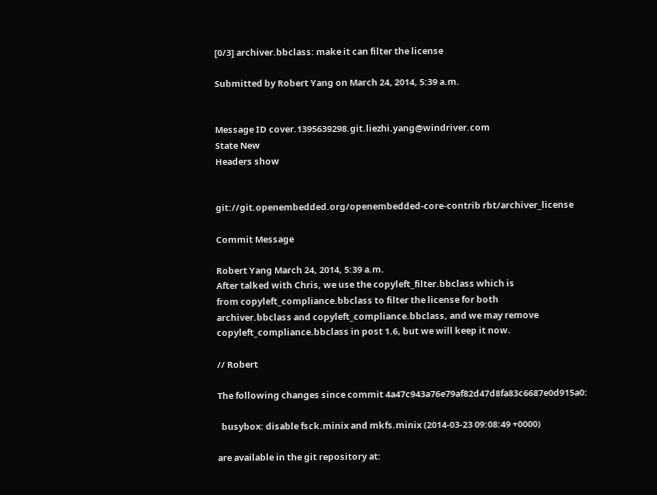[0/3] archiver.bbclass: make it can filter the license

Submitted by Robert Yang on March 24, 2014, 5:39 a.m.


Message ID cover.1395639298.git.liezhi.yang@windriver.com
State New
Headers show


git://git.openembedded.org/openembedded-core-contrib rbt/archiver_license

Commit Message

Robert Yang March 24, 2014, 5:39 a.m.
After talked with Chris, we use the copyleft_filter.bbclass which is
from copyleft_compliance.bbclass to filter the license for both
archiver.bbclass and copyleft_compliance.bbclass, and we may remove
copyleft_compliance.bbclass in post 1.6, but we will keep it now.

// Robert

The following changes since commit 4a47c943a76e79af82d47d8fa83c6687e0d915a0:

  busybox: disable fsck.minix and mkfs.minix (2014-03-23 09:08:49 +0000)

are available in the git repository at: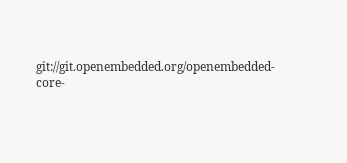git://git.openembedded.org/openembedded-core-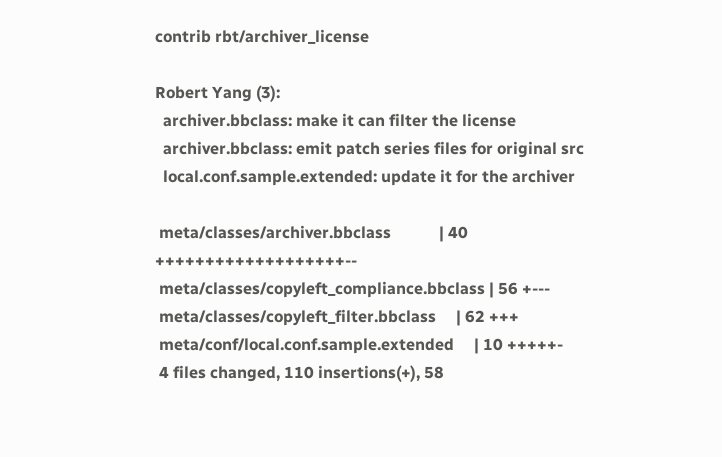contrib rbt/archiver_license

Robert Yang (3):
  archiver.bbclass: make it can filter the license
  archiver.bbclass: emit patch series files for original src
  local.conf.sample.extended: update it for the archiver

 meta/classes/archiver.bbclass            | 40 +++++++++++++++++++--
 meta/classes/copyleft_compliance.bbclass | 56 +---
 meta/classes/copyleft_filter.bbclass     | 62 +++
 meta/conf/local.conf.sample.extended     | 10 +++++-
 4 files changed, 110 insertions(+), 58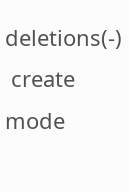deletions(-)
 create mode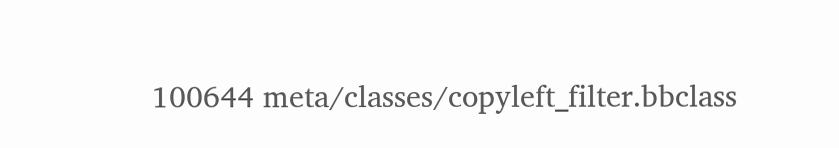100644 meta/classes/copyleft_filter.bbclass